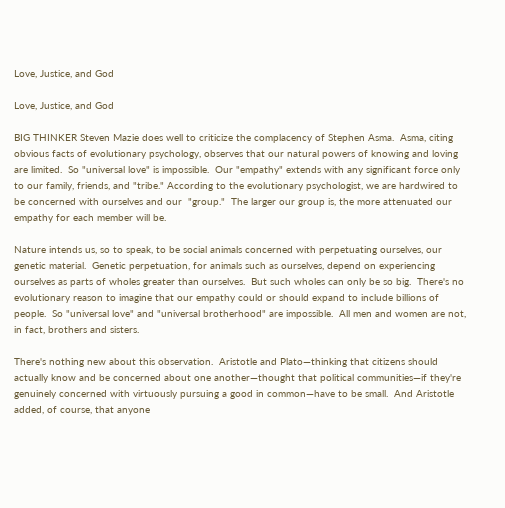Love, Justice, and God

Love, Justice, and God

BIG THINKER Steven Mazie does well to criticize the complacency of Stephen Asma.  Asma, citing obvious facts of evolutionary psychology, observes that our natural powers of knowing and loving are limited.  So "universal love" is impossible.  Our "empathy" extends with any significant force only to our family, friends, and "tribe." According to the evolutionary psychologist, we are hardwired to be concerned with ourselves and our  "group."  The larger our group is, the more attenuated our empathy for each member will be.

Nature intends us, so to speak, to be social animals concerned with perpetuating ourselves, our genetic material.  Genetic perpetuation, for animals such as ourselves, depend on experiencing ourselves as parts of wholes greater than ourselves.  But such wholes can only be so big.  There's no evolutionary reason to imagine that our empathy could or should expand to include billions of people.  So "universal love" and "universal brotherhood" are impossible.  All men and women are not, in fact, brothers and sisters.

There's nothing new about this observation.  Aristotle and Plato—thinking that citizens should actually know and be concerned about one another—thought that political communities—if they're genuinely concerned with virtuously pursuing a good in common—have to be small.  And Aristotle added, of course, that anyone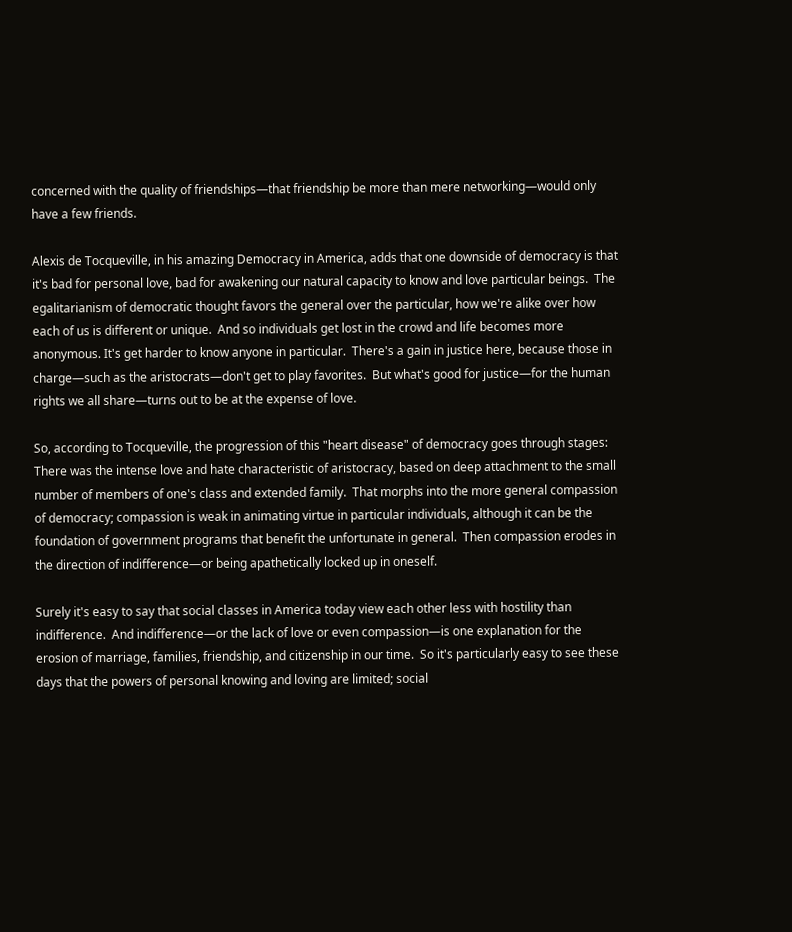concerned with the quality of friendships—that friendship be more than mere networking—would only have a few friends.

Alexis de Tocqueville, in his amazing Democracy in America, adds that one downside of democracy is that it's bad for personal love, bad for awakening our natural capacity to know and love particular beings.  The egalitarianism of democratic thought favors the general over the particular, how we're alike over how each of us is different or unique.  And so individuals get lost in the crowd and life becomes more anonymous. It's get harder to know anyone in particular.  There's a gain in justice here, because those in charge—such as the aristocrats—don't get to play favorites.  But what's good for justice—for the human rights we all share—turns out to be at the expense of love.

So, according to Tocqueville, the progression of this "heart disease" of democracy goes through stages:  There was the intense love and hate characteristic of aristocracy, based on deep attachment to the small number of members of one's class and extended family.  That morphs into the more general compassion of democracy; compassion is weak in animating virtue in particular individuals, although it can be the foundation of government programs that benefit the unfortunate in general.  Then compassion erodes in the direction of indifference—or being apathetically locked up in oneself.

Surely it's easy to say that social classes in America today view each other less with hostility than indifference.  And indifference—or the lack of love or even compassion—is one explanation for the erosion of marriage, families, friendship, and citizenship in our time.  So it's particularly easy to see these days that the powers of personal knowing and loving are limited; social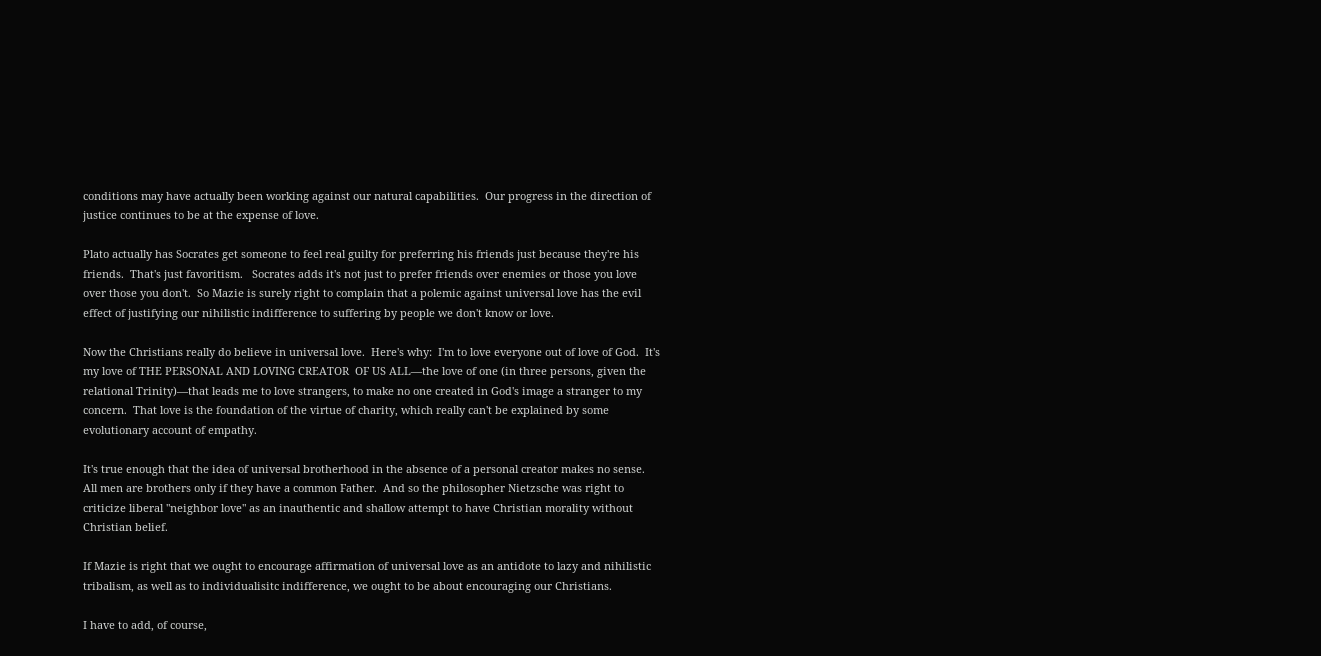conditions may have actually been working against our natural capabilities.  Our progress in the direction of justice continues to be at the expense of love.

Plato actually has Socrates get someone to feel real guilty for preferring his friends just because they're his friends.  That's just favoritism.   Socrates adds it's not just to prefer friends over enemies or those you love over those you don't.  So Mazie is surely right to complain that a polemic against universal love has the evil effect of justifying our nihilistic indifference to suffering by people we don't know or love.

Now the Christians really do believe in universal love.  Here's why:  I'm to love everyone out of love of God.  It's my love of THE PERSONAL AND LOVING CREATOR  OF US ALL—the love of one (in three persons, given the relational Trinity)—that leads me to love strangers, to make no one created in God's image a stranger to my concern.  That love is the foundation of the virtue of charity, which really can't be explained by some evolutionary account of empathy.

It's true enough that the idea of universal brotherhood in the absence of a personal creator makes no sense.  All men are brothers only if they have a common Father.  And so the philosopher Nietzsche was right to criticize liberal "neighbor love" as an inauthentic and shallow attempt to have Christian morality without Christian belief.

If Mazie is right that we ought to encourage affirmation of universal love as an antidote to lazy and nihilistic tribalism, as well as to individualisitc indifference, we ought to be about encouraging our Christians.

I have to add, of course,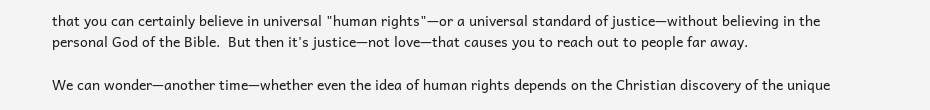that you can certainly believe in universal "human rights"—or a universal standard of justice—without believing in the personal God of the Bible.  But then it's justice—not love—that causes you to reach out to people far away.

We can wonder—another time—whether even the idea of human rights depends on the Christian discovery of the unique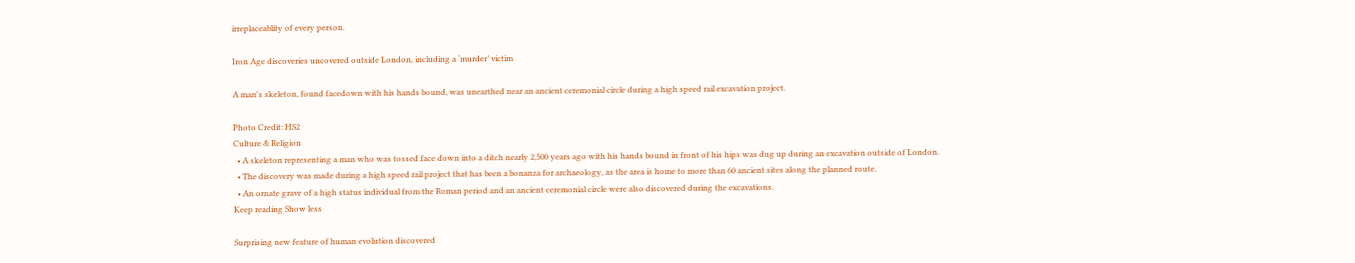irreplaceablity of every person.

Iron Age discoveries uncovered outside London, including a ‘murder’ victim

A man's skeleton, found facedown with his hands bound, was unearthed near an ancient ceremonial circle during a high speed rail excavation project.

Photo Credit: HS2
Culture & Religion
  • A skeleton representing a man who was tossed face down into a ditch nearly 2,500 years ago with his hands bound in front of his hips was dug up during an excavation outside of London.
  • The discovery was made during a high speed rail project that has been a bonanza for archaeology, as the area is home to more than 60 ancient sites along the planned route.
  • An ornate grave of a high status individual from the Roman period and an ancient ceremonial circle were also discovered during the excavations.
Keep reading Show less

Surprising new feature of human evolution discovered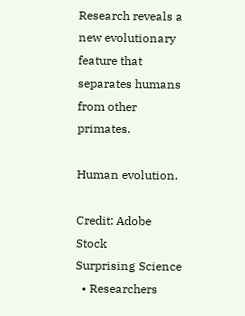Research reveals a new evolutionary feature that separates humans from other primates.

Human evolution.

Credit: Adobe Stock
Surprising Science
  • Researchers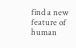find a new feature of human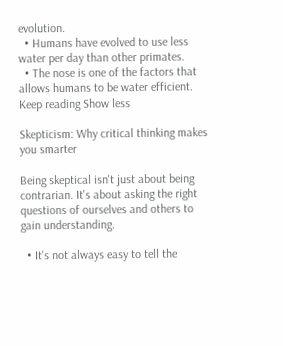evolution.
  • Humans have evolved to use less water per day than other primates.
  • The nose is one of the factors that allows humans to be water efficient.
Keep reading Show less

Skepticism: Why critical thinking makes you smarter

Being skeptical isn't just about being contrarian. It's about asking the right questions of ourselves and others to gain understanding.

  • It's not always easy to tell the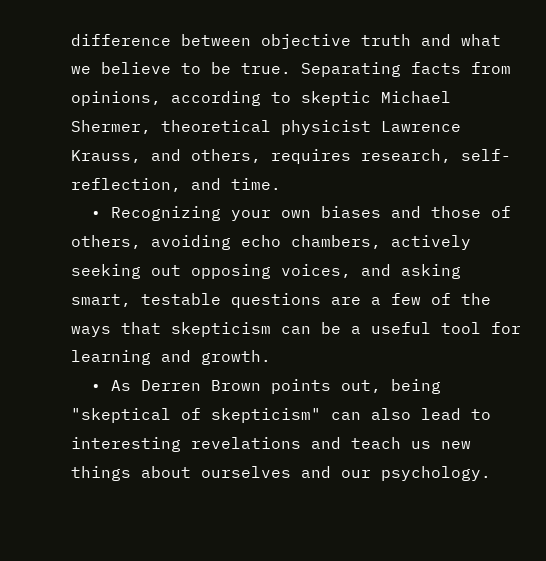difference between objective truth and what we believe to be true. Separating facts from opinions, according to skeptic Michael Shermer, theoretical physicist Lawrence Krauss, and others, requires research, self-reflection, and time.
  • Recognizing your own biases and those of others, avoiding echo chambers, actively seeking out opposing voices, and asking smart, testable questions are a few of the ways that skepticism can be a useful tool for learning and growth.
  • As Derren Brown points out, being "skeptical of skepticism" can also lead to interesting revelations and teach us new things about ourselves and our psychology.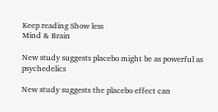Keep reading Show less
Mind & Brain

New study suggests placebo might be as powerful as psychedelics

New study suggests the placebo effect can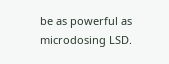be as powerful as microdosing LSD.